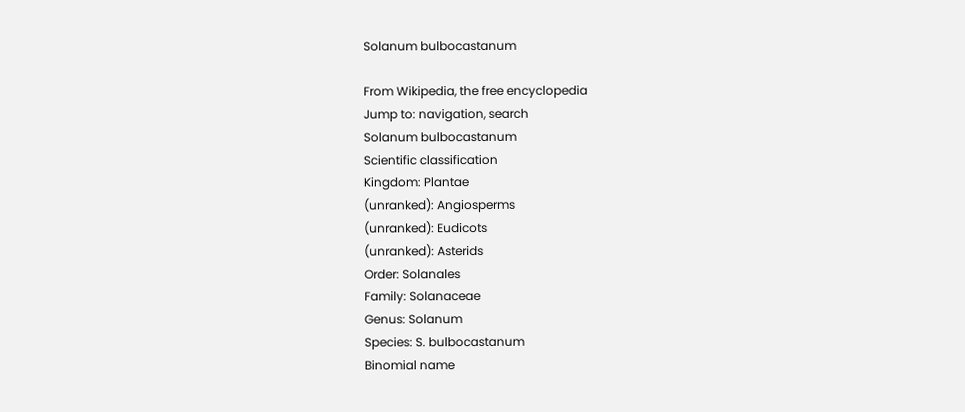Solanum bulbocastanum

From Wikipedia, the free encyclopedia
Jump to: navigation, search
Solanum bulbocastanum
Scientific classification
Kingdom: Plantae
(unranked): Angiosperms
(unranked): Eudicots
(unranked): Asterids
Order: Solanales
Family: Solanaceae
Genus: Solanum
Species: S. bulbocastanum
Binomial name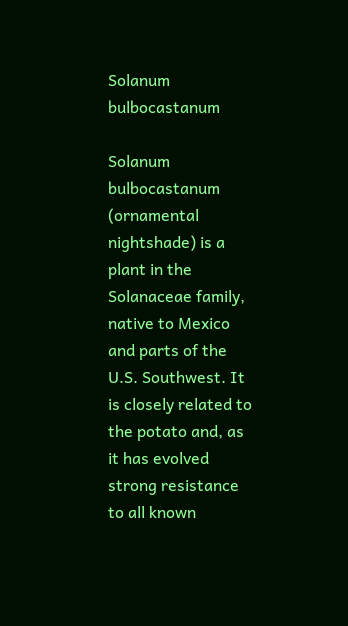Solanum bulbocastanum

Solanum bulbocastanum (ornamental nightshade) is a plant in the Solanaceae family, native to Mexico and parts of the U.S. Southwest. It is closely related to the potato and, as it has evolved strong resistance to all known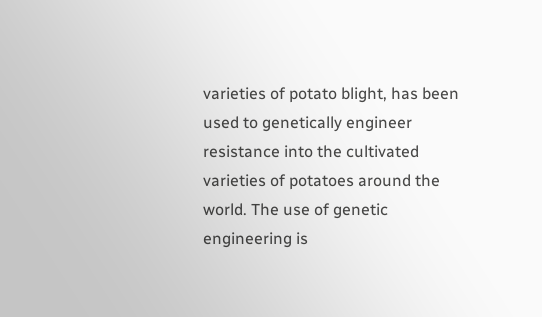varieties of potato blight, has been used to genetically engineer resistance into the cultivated varieties of potatoes around the world. The use of genetic engineering is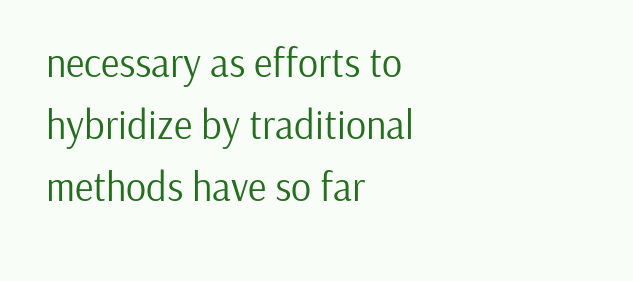necessary as efforts to hybridize by traditional methods have so far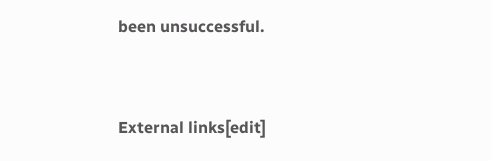been unsuccessful.


External links[edit]